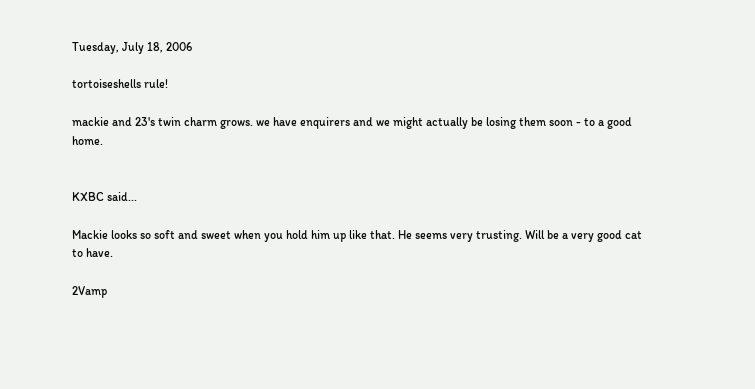Tuesday, July 18, 2006

tortoiseshells rule!

mackie and 23's twin charm grows. we have enquirers and we might actually be losing them soon - to a good home.


KXBC said...

Mackie looks so soft and sweet when you hold him up like that. He seems very trusting. Will be a very good cat to have.

2Vamp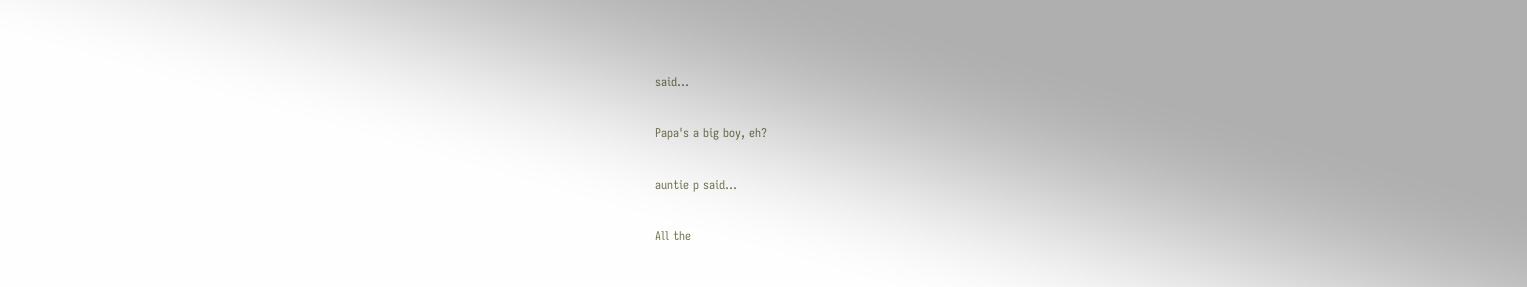said...

Papa's a big boy, eh?

auntie p said...

All the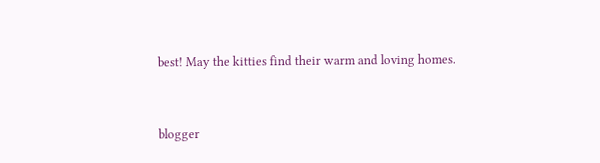best! May the kitties find their warm and loving homes.


blogger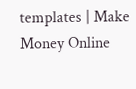templates | Make Money Online